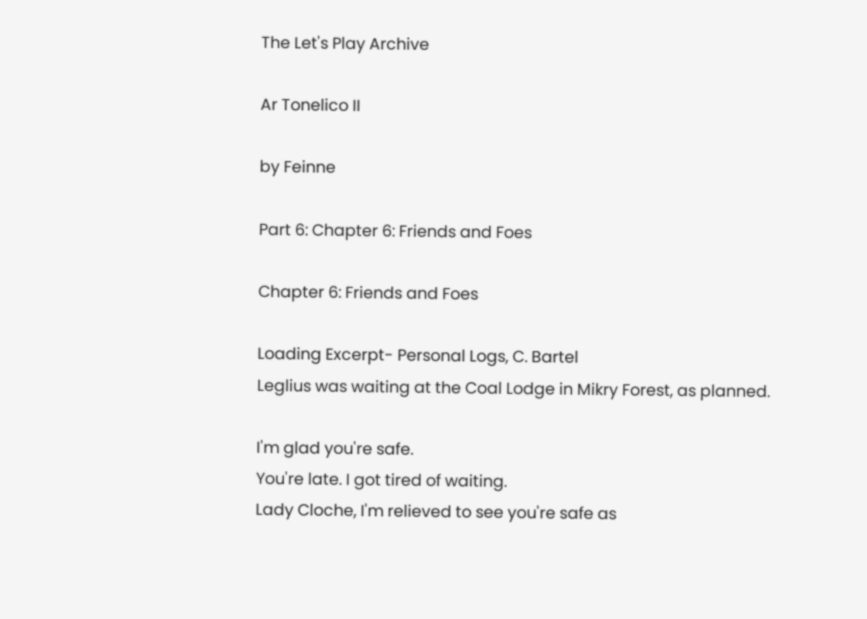The Let's Play Archive

Ar Tonelico II

by Feinne

Part 6: Chapter 6: Friends and Foes

Chapter 6: Friends and Foes

Loading Excerpt- Personal Logs, C. Bartel
Leglius was waiting at the Coal Lodge in Mikry Forest, as planned.

I'm glad you're safe.
You're late. I got tired of waiting.
Lady Cloche, I'm relieved to see you're safe as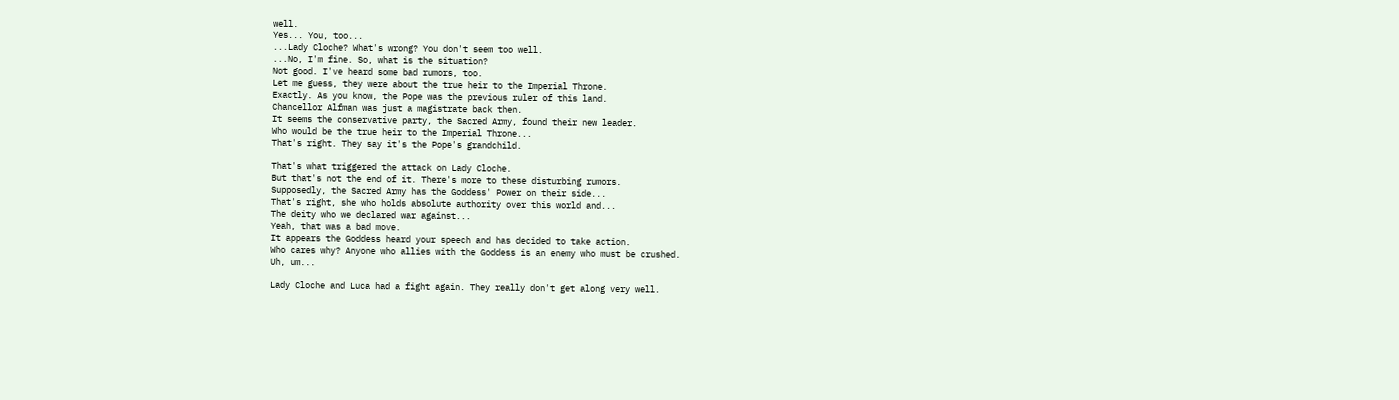well.
Yes... You, too...
...Lady Cloche? What's wrong? You don't seem too well.
...No, I'm fine. So, what is the situation?
Not good. I've heard some bad rumors, too.
Let me guess, they were about the true heir to the Imperial Throne.
Exactly. As you know, the Pope was the previous ruler of this land.
Chancellor Alfman was just a magistrate back then.
It seems the conservative party, the Sacred Army, found their new leader.
Who would be the true heir to the Imperial Throne...
That's right. They say it's the Pope's grandchild.

That's what triggered the attack on Lady Cloche.
But that's not the end of it. There's more to these disturbing rumors.
Supposedly, the Sacred Army has the Goddess' Power on their side...
That's right, she who holds absolute authority over this world and...
The deity who we declared war against...
Yeah, that was a bad move.
It appears the Goddess heard your speech and has decided to take action.
Who cares why? Anyone who allies with the Goddess is an enemy who must be crushed.
Uh, um...

Lady Cloche and Luca had a fight again. They really don't get along very well.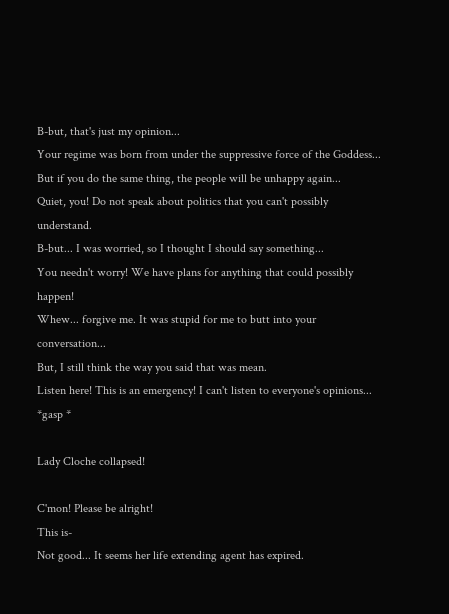B-but, that's just my opinion...
Your regime was born from under the suppressive force of the Goddess...
But if you do the same thing, the people will be unhappy again...
Quiet, you! Do not speak about politics that you can't possibly understand.
B-but... I was worried, so I thought I should say something...
You needn't worry! We have plans for anything that could possibly happen!
Whew... forgive me. It was stupid for me to butt into your conversation...
But, I still think the way you said that was mean.
Listen here! This is an emergency! I can't listen to everyone's opinions...
*gasp *

Lady Cloche collapsed!

C'mon! Please be alright!
This is-
Not good... It seems her life extending agent has expired.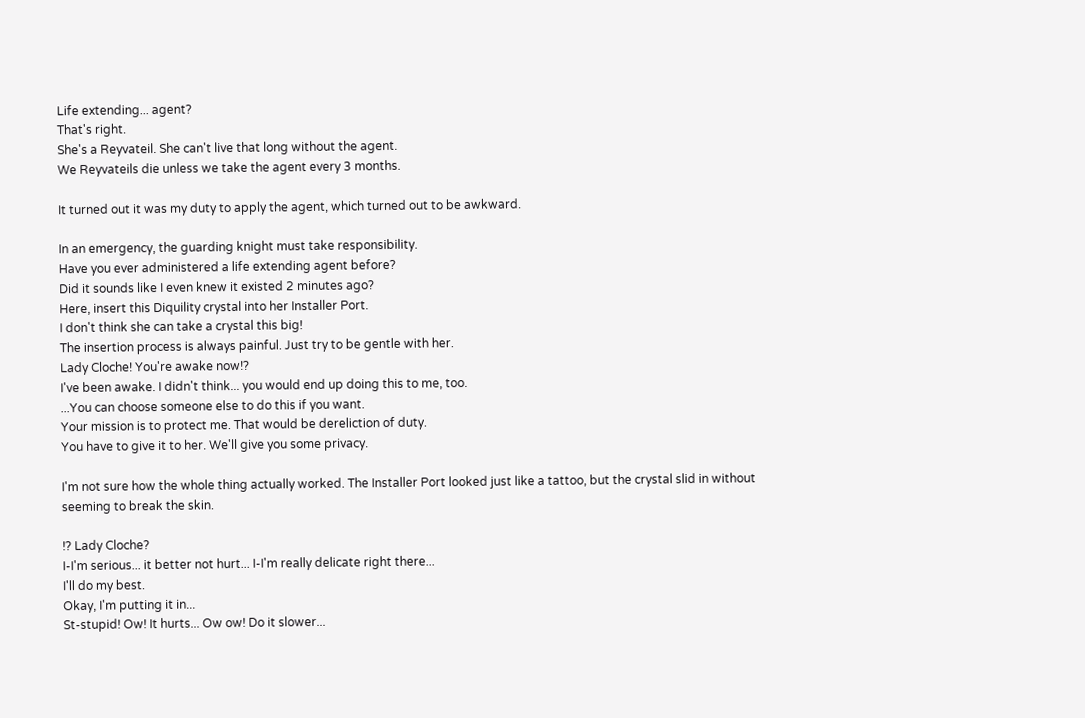Life extending... agent?
That's right.
She's a Reyvateil. She can't live that long without the agent.
We Reyvateils die unless we take the agent every 3 months.

It turned out it was my duty to apply the agent, which turned out to be awkward.

In an emergency, the guarding knight must take responsibility.
Have you ever administered a life extending agent before?
Did it sounds like I even knew it existed 2 minutes ago?
Here, insert this Diquility crystal into her Installer Port.
I don't think she can take a crystal this big!
The insertion process is always painful. Just try to be gentle with her.
Lady Cloche! You're awake now!?
I've been awake. I didn't think... you would end up doing this to me, too.
...You can choose someone else to do this if you want.
Your mission is to protect me. That would be dereliction of duty.
You have to give it to her. We'll give you some privacy.

I'm not sure how the whole thing actually worked. The Installer Port looked just like a tattoo, but the crystal slid in without seeming to break the skin.

!? Lady Cloche?
I-I'm serious... it better not hurt... I-I'm really delicate right there...
I'll do my best.
Okay, I'm putting it in...
St-stupid! Ow! It hurts... Ow ow! Do it slower...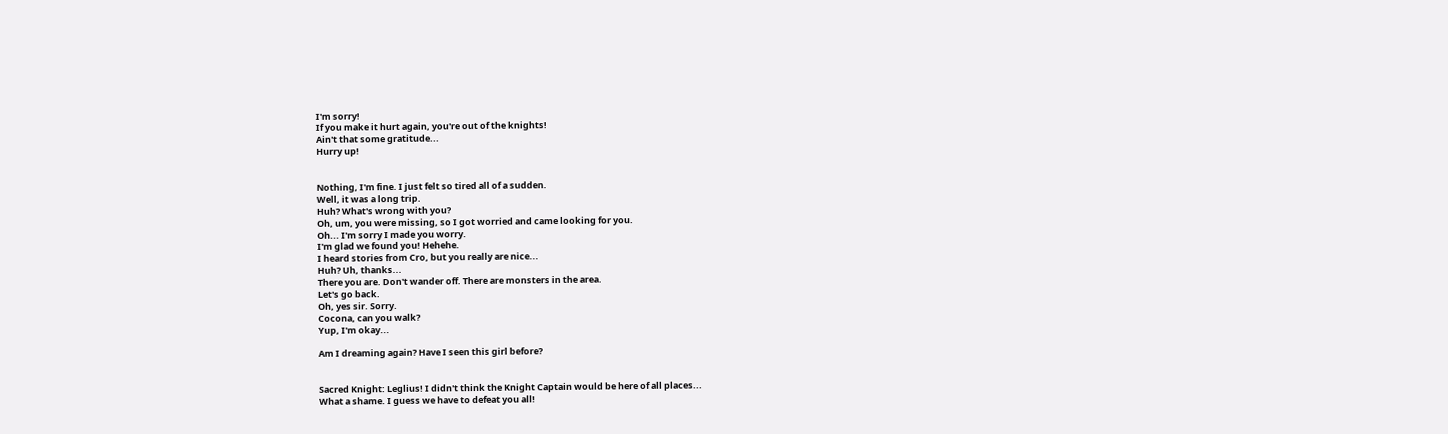I'm sorry!
If you make it hurt again, you're out of the knights!
Ain't that some gratitude...
Hurry up!


Nothing, I'm fine. I just felt so tired all of a sudden.
Well, it was a long trip.
Huh? What's wrong with you?
Oh, um, you were missing, so I got worried and came looking for you.
Oh... I'm sorry I made you worry.
I'm glad we found you! Hehehe.
I heard stories from Cro, but you really are nice...
Huh? Uh, thanks...
There you are. Don't wander off. There are monsters in the area.
Let's go back.
Oh, yes sir. Sorry.
Cocona, can you walk?
Yup, I'm okay...

Am I dreaming again? Have I seen this girl before?


Sacred Knight: Leglius! I didn't think the Knight Captain would be here of all places...
What a shame. I guess we have to defeat you all!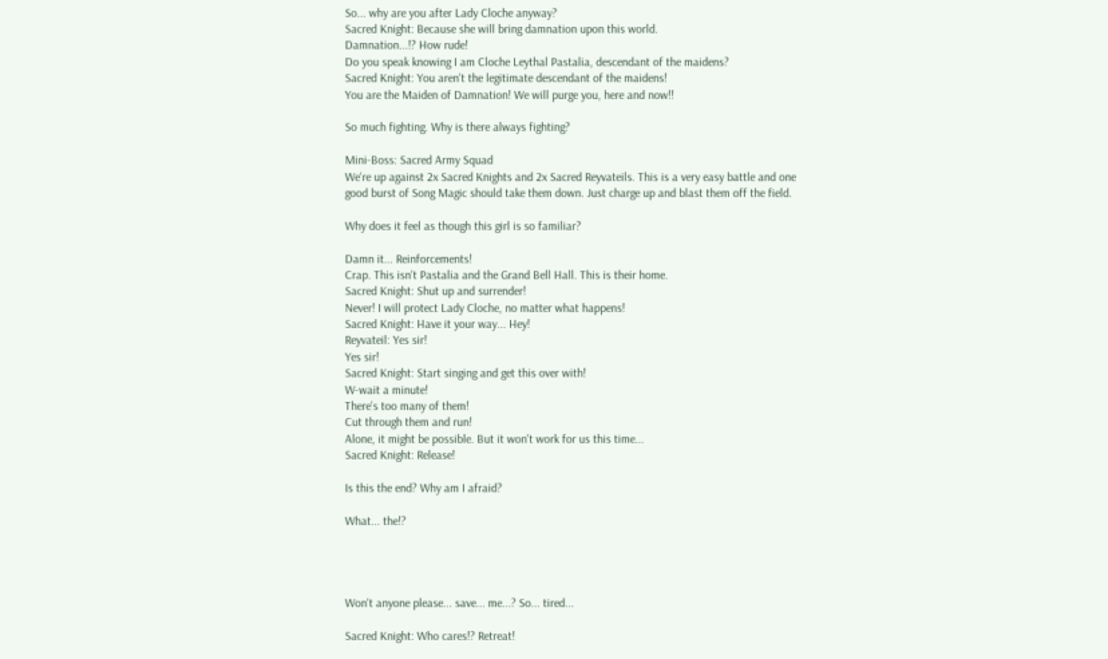So... why are you after Lady Cloche anyway?
Sacred Knight: Because she will bring damnation upon this world.
Damnation...!? How rude!
Do you speak knowing I am Cloche Leythal Pastalia, descendant of the maidens?
Sacred Knight: You aren't the legitimate descendant of the maidens!
You are the Maiden of Damnation! We will purge you, here and now!!

So much fighting. Why is there always fighting?

Mini-Boss: Sacred Army Squad
We're up against 2x Sacred Knights and 2x Sacred Reyvateils. This is a very easy battle and one good burst of Song Magic should take them down. Just charge up and blast them off the field.

Why does it feel as though this girl is so familiar?

Damn it... Reinforcements!
Crap. This isn't Pastalia and the Grand Bell Hall. This is their home.
Sacred Knight: Shut up and surrender!
Never! I will protect Lady Cloche, no matter what happens!
Sacred Knight: Have it your way... Hey!
Reyvateil: Yes sir!
Yes sir!
Sacred Knight: Start singing and get this over with!
W-wait a minute!
There's too many of them!
Cut through them and run!
Alone, it might be possible. But it won't work for us this time...
Sacred Knight: Release!

Is this the end? Why am I afraid?

What... the!?




Won't anyone please... save... me...? So... tired...

Sacred Knight: Who cares!? Retreat!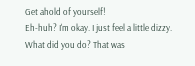Get ahold of yourself!
Eh-huh? I'm okay. I just feel a little dizzy.
What did you do? That was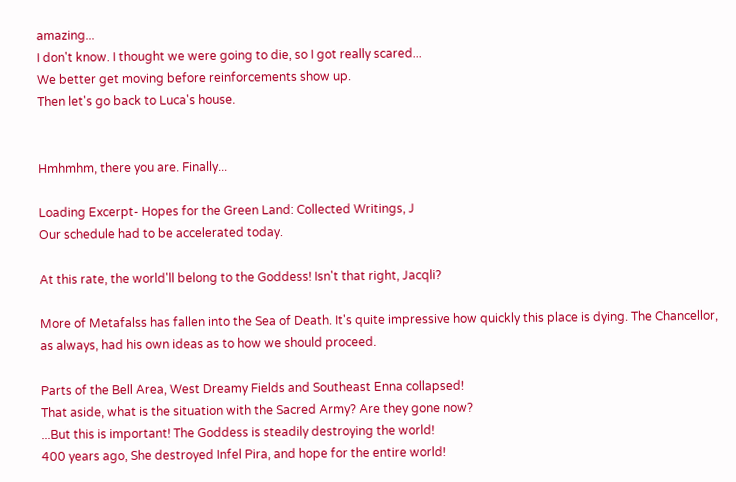amazing...
I don't know. I thought we were going to die, so I got really scared...
We better get moving before reinforcements show up.
Then let's go back to Luca's house.


Hmhmhm, there you are. Finally...

Loading Excerpt- Hopes for the Green Land: Collected Writings, J
Our schedule had to be accelerated today.

At this rate, the world'll belong to the Goddess! Isn't that right, Jacqli?

More of Metafalss has fallen into the Sea of Death. It's quite impressive how quickly this place is dying. The Chancellor, as always, had his own ideas as to how we should proceed.

Parts of the Bell Area, West Dreamy Fields and Southeast Enna collapsed!
That aside, what is the situation with the Sacred Army? Are they gone now?
...But this is important! The Goddess is steadily destroying the world!
400 years ago, She destroyed Infel Pira, and hope for the entire world!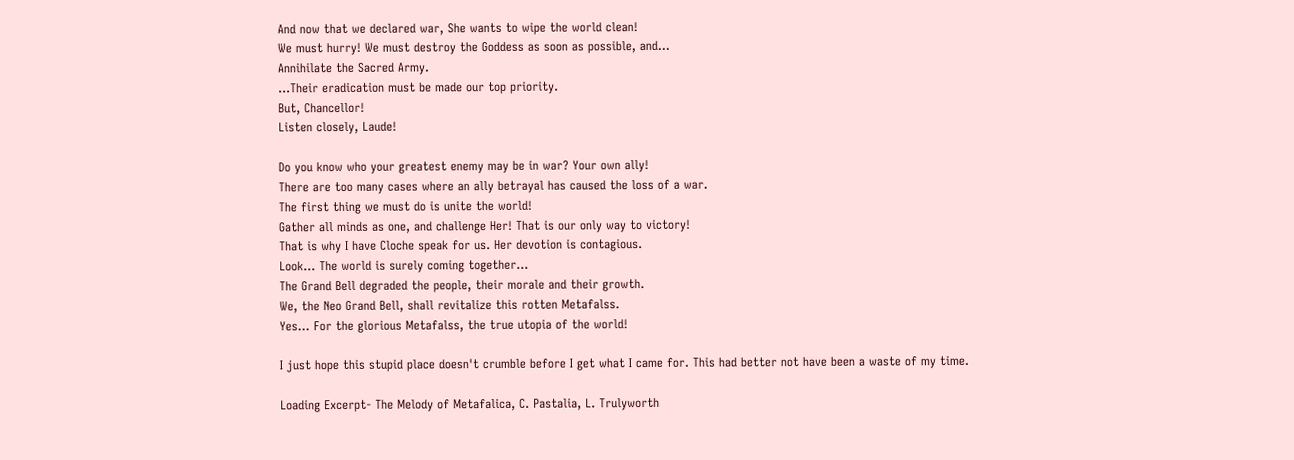And now that we declared war, She wants to wipe the world clean!
We must hurry! We must destroy the Goddess as soon as possible, and...
Annihilate the Sacred Army.
...Their eradication must be made our top priority.
But, Chancellor!
Listen closely, Laude!

Do you know who your greatest enemy may be in war? Your own ally!
There are too many cases where an ally betrayal has caused the loss of a war.
The first thing we must do is unite the world!
Gather all minds as one, and challenge Her! That is our only way to victory!
That is why I have Cloche speak for us. Her devotion is contagious.
Look... The world is surely coming together...
The Grand Bell degraded the people, their morale and their growth.
We, the Neo Grand Bell, shall revitalize this rotten Metafalss.
Yes... For the glorious Metafalss, the true utopia of the world!

I just hope this stupid place doesn't crumble before I get what I came for. This had better not have been a waste of my time.

Loading Excerpt- The Melody of Metafalica, C. Pastalia, L. Trulyworth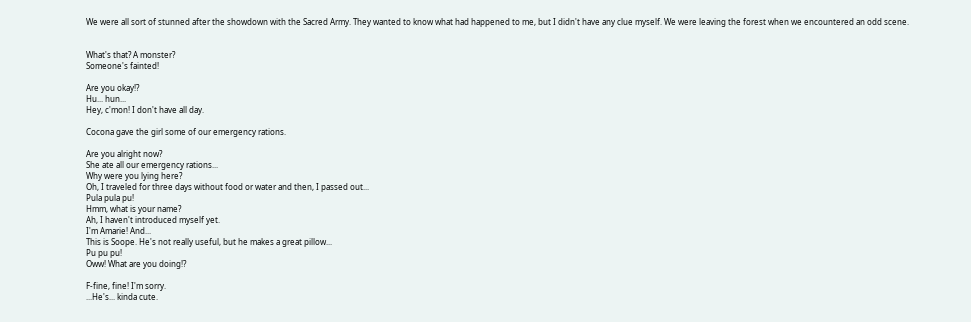We were all sort of stunned after the showdown with the Sacred Army. They wanted to know what had happened to me, but I didn't have any clue myself. We were leaving the forest when we encountered an odd scene.


What's that? A monster?
Someone's fainted!

Are you okay!?
Hu... hun...
Hey, c'mon! I don't have all day.

Cocona gave the girl some of our emergency rations.

Are you alright now?
She ate all our emergency rations...
Why were you lying here?
Oh, I traveled for three days without food or water and then, I passed out...
Pula pula pu!
Hmm, what is your name?
Ah, I haven't introduced myself yet.
I'm Amarie! And...
This is Soope. He's not really useful, but he makes a great pillow...
Pu pu pu!
Oww! What are you doing!?

F-fine, fine! I'm sorry.
...He's... kinda cute.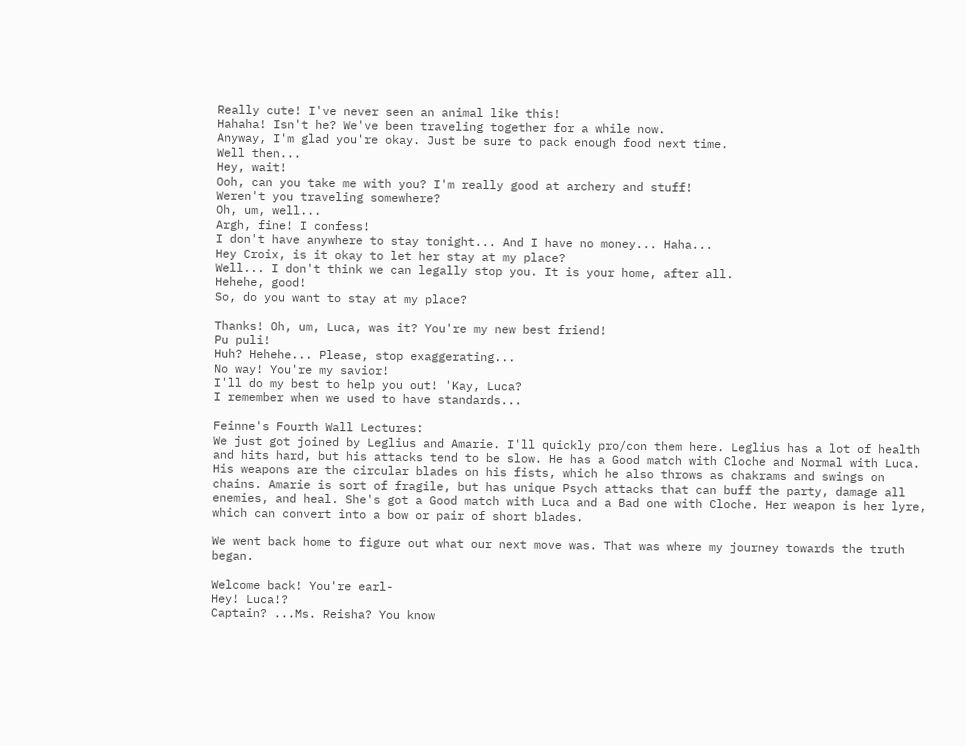Really cute! I've never seen an animal like this!
Hahaha! Isn't he? We've been traveling together for a while now.
Anyway, I'm glad you're okay. Just be sure to pack enough food next time.
Well then...
Hey, wait!
Ooh, can you take me with you? I'm really good at archery and stuff!
Weren't you traveling somewhere?
Oh, um, well...
Argh, fine! I confess!
I don't have anywhere to stay tonight... And I have no money... Haha...
Hey Croix, is it okay to let her stay at my place?
Well... I don't think we can legally stop you. It is your home, after all.
Hehehe, good!
So, do you want to stay at my place?

Thanks! Oh, um, Luca, was it? You're my new best friend!
Pu puli!
Huh? Hehehe... Please, stop exaggerating...
No way! You're my savior!
I'll do my best to help you out! 'Kay, Luca?
I remember when we used to have standards...

Feinne's Fourth Wall Lectures:
We just got joined by Leglius and Amarie. I'll quickly pro/con them here. Leglius has a lot of health and hits hard, but his attacks tend to be slow. He has a Good match with Cloche and Normal with Luca. His weapons are the circular blades on his fists, which he also throws as chakrams and swings on chains. Amarie is sort of fragile, but has unique Psych attacks that can buff the party, damage all enemies, and heal. She's got a Good match with Luca and a Bad one with Cloche. Her weapon is her lyre, which can convert into a bow or pair of short blades.

We went back home to figure out what our next move was. That was where my journey towards the truth began.

Welcome back! You're earl-
Hey! Luca!?
Captain? ...Ms. Reisha? You know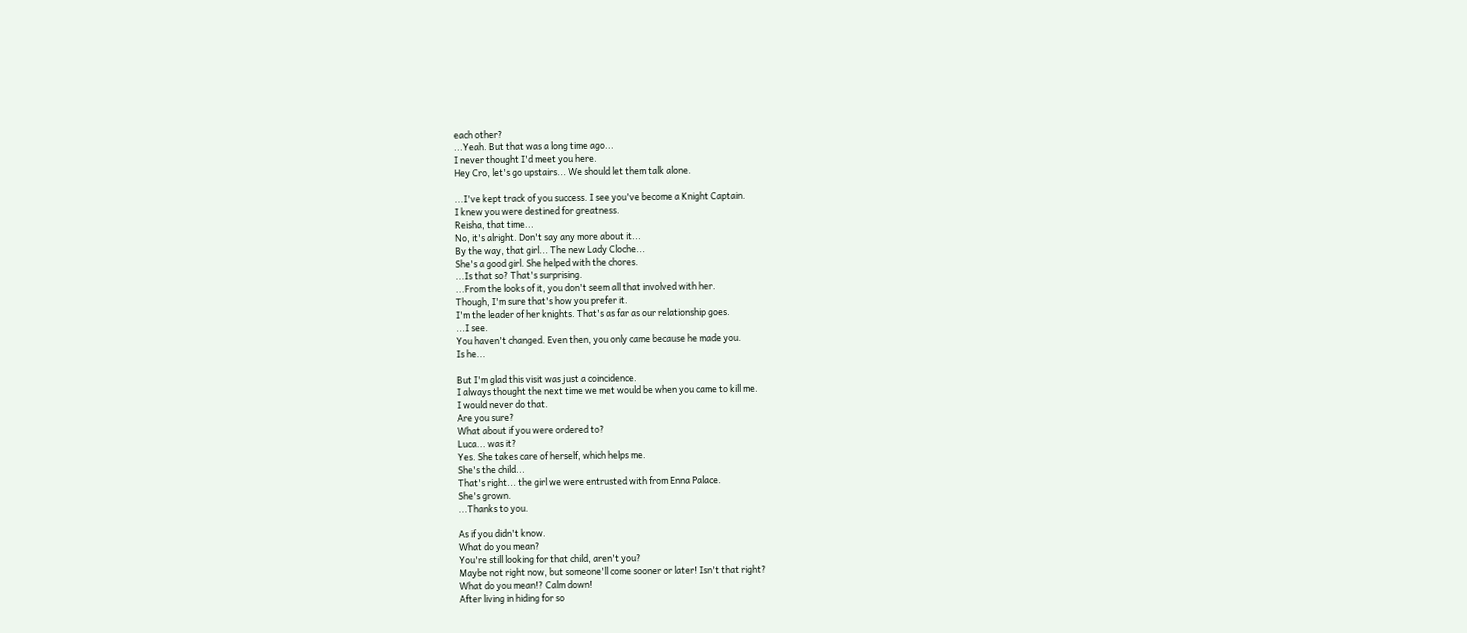each other?
...Yeah. But that was a long time ago...
I never thought I'd meet you here.
Hey Cro, let's go upstairs... We should let them talk alone.

...I've kept track of you success. I see you've become a Knight Captain.
I knew you were destined for greatness.
Reisha, that time...
No, it's alright. Don't say any more about it...
By the way, that girl... The new Lady Cloche...
She's a good girl. She helped with the chores.
...Is that so? That's surprising.
...From the looks of it, you don't seem all that involved with her.
Though, I'm sure that's how you prefer it.
I'm the leader of her knights. That's as far as our relationship goes.
...I see.
You haven't changed. Even then, you only came because he made you.
Is he...

But I'm glad this visit was just a coincidence.
I always thought the next time we met would be when you came to kill me.
I would never do that.
Are you sure?
What about if you were ordered to?
Luca... was it?
Yes. She takes care of herself, which helps me.
She's the child...
That's right... the girl we were entrusted with from Enna Palace.
She's grown.
...Thanks to you.

As if you didn't know.
What do you mean?
You're still looking for that child, aren't you?
Maybe not right now, but someone'll come sooner or later! Isn't that right?
What do you mean!? Calm down!
After living in hiding for so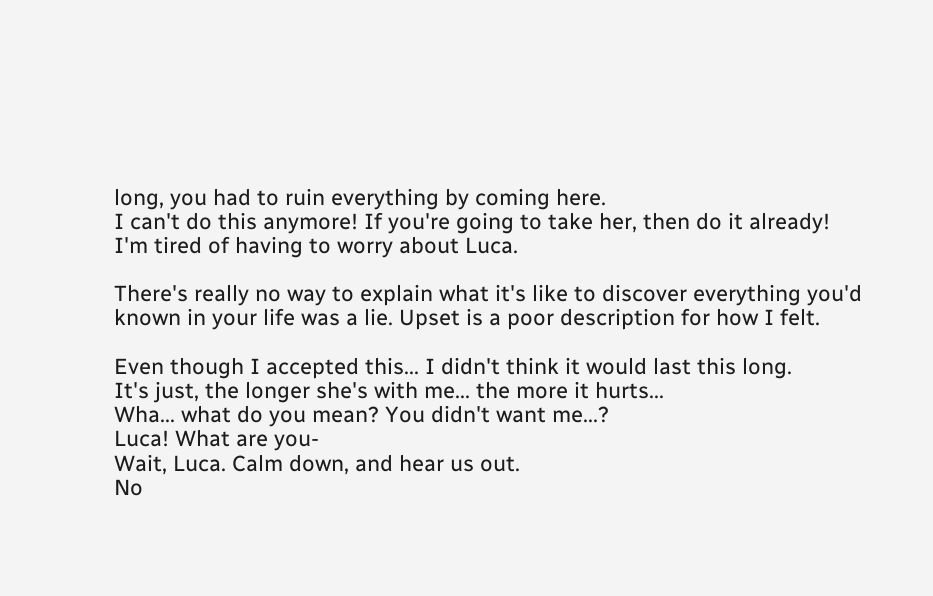long, you had to ruin everything by coming here.
I can't do this anymore! If you're going to take her, then do it already!
I'm tired of having to worry about Luca.

There's really no way to explain what it's like to discover everything you'd known in your life was a lie. Upset is a poor description for how I felt.

Even though I accepted this... I didn't think it would last this long.
It's just, the longer she's with me... the more it hurts...
Wha... what do you mean? You didn't want me...?
Luca! What are you-
Wait, Luca. Calm down, and hear us out.
No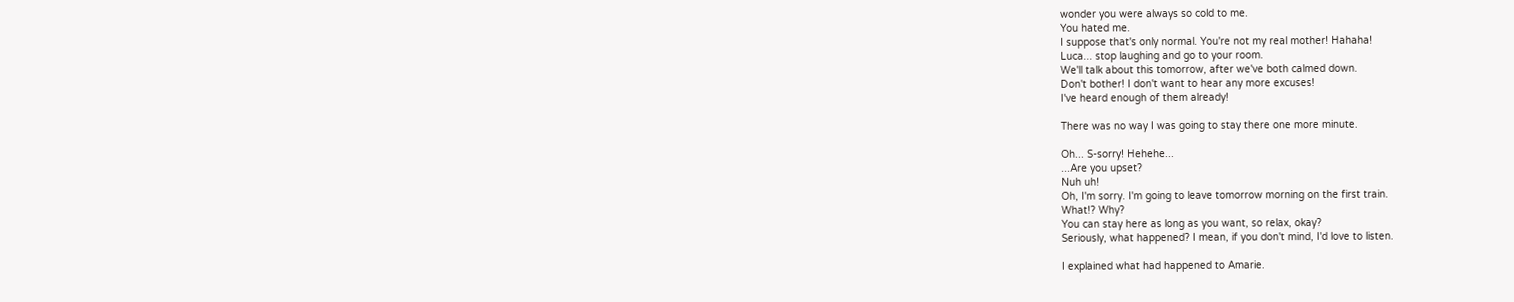wonder you were always so cold to me.
You hated me.
I suppose that's only normal. You're not my real mother! Hahaha!
Luca... stop laughing and go to your room.
We'll talk about this tomorrow, after we've both calmed down.
Don't bother! I don't want to hear any more excuses!
I've heard enough of them already!

There was no way I was going to stay there one more minute.

Oh... S-sorry! Hehehe...
...Are you upset?
Nuh uh!
Oh, I'm sorry. I'm going to leave tomorrow morning on the first train.
What!? Why?
You can stay here as long as you want, so relax, okay?
Seriously, what happened? I mean, if you don't mind, I'd love to listen.

I explained what had happened to Amarie.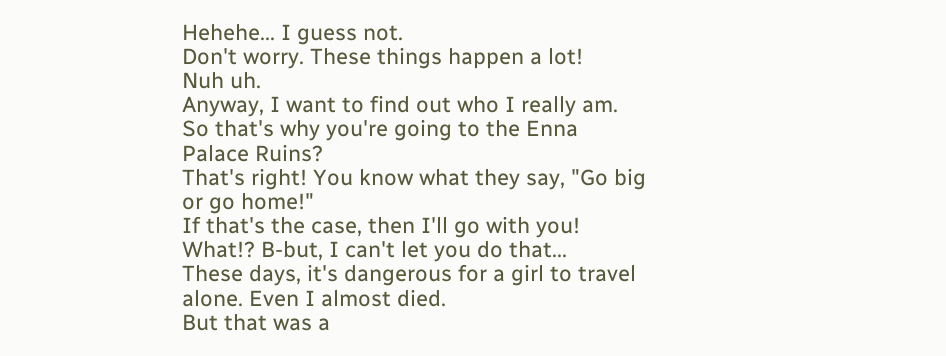Hehehe... I guess not.
Don't worry. These things happen a lot!
Nuh uh.
Anyway, I want to find out who I really am.
So that's why you're going to the Enna Palace Ruins?
That's right! You know what they say, "Go big or go home!"
If that's the case, then I'll go with you!
What!? B-but, I can't let you do that...
These days, it's dangerous for a girl to travel alone. Even I almost died.
But that was a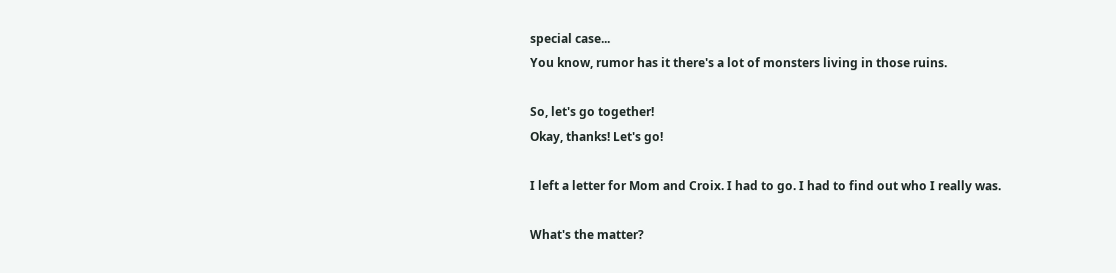special case...
You know, rumor has it there's a lot of monsters living in those ruins.

So, let's go together!
Okay, thanks! Let's go!

I left a letter for Mom and Croix. I had to go. I had to find out who I really was.

What's the matter?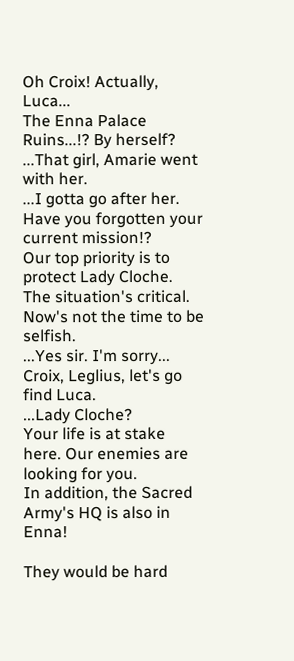Oh Croix! Actually, Luca...
The Enna Palace Ruins...!? By herself?
...That girl, Amarie went with her.
...I gotta go after her.
Have you forgotten your current mission!?
Our top priority is to protect Lady Cloche.
The situation's critical. Now's not the time to be selfish.
...Yes sir. I'm sorry...
Croix, Leglius, let's go find Luca.
...Lady Cloche?
Your life is at stake here. Our enemies are looking for you.
In addition, the Sacred Army's HQ is also in Enna!

They would be hard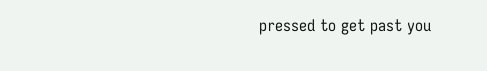pressed to get past you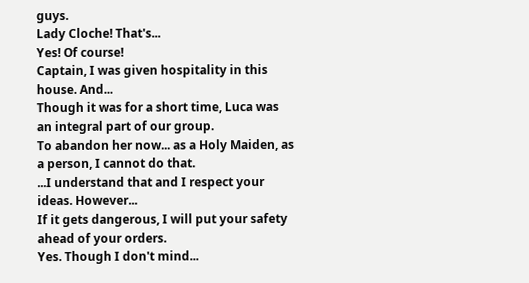guys.
Lady Cloche! That's...
Yes! Of course!
Captain, I was given hospitality in this house. And...
Though it was for a short time, Luca was an integral part of our group.
To abandon her now... as a Holy Maiden, as a person, I cannot do that.
...I understand that and I respect your ideas. However...
If it gets dangerous, I will put your safety ahead of your orders.
Yes. Though I don't mind...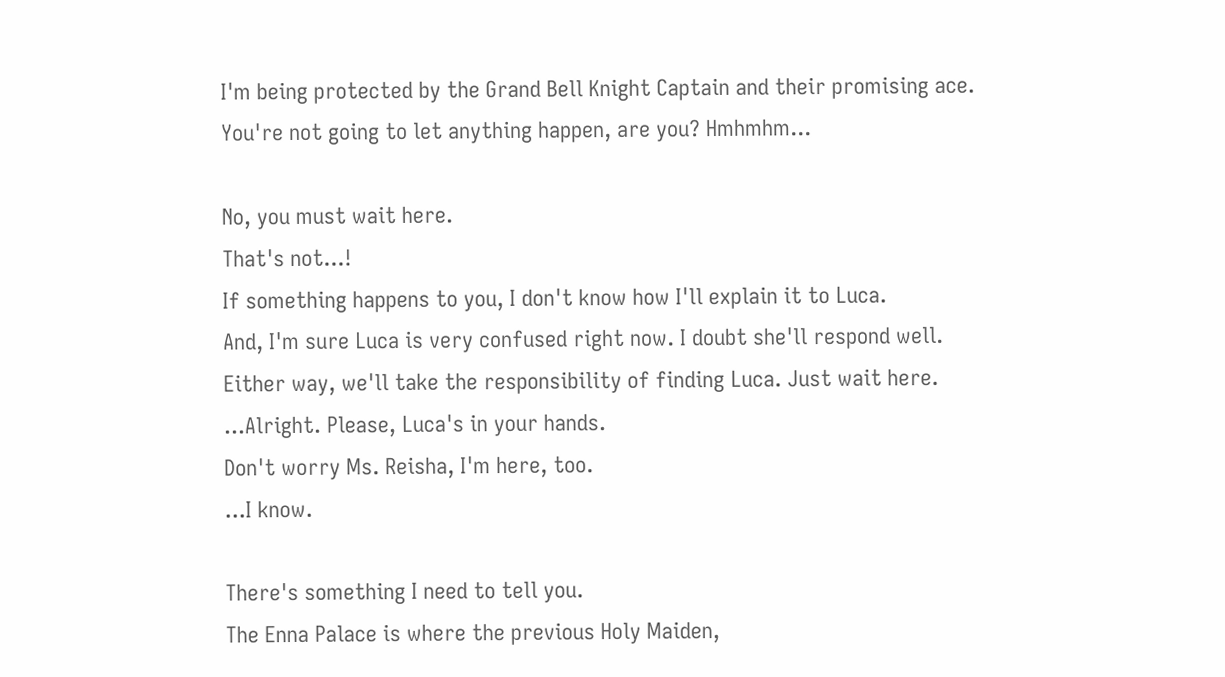I'm being protected by the Grand Bell Knight Captain and their promising ace.
You're not going to let anything happen, are you? Hmhmhm...

No, you must wait here.
That's not...!
If something happens to you, I don't know how I'll explain it to Luca.
And, I'm sure Luca is very confused right now. I doubt she'll respond well.
Either way, we'll take the responsibility of finding Luca. Just wait here.
...Alright. Please, Luca's in your hands.
Don't worry Ms. Reisha, I'm here, too.
...I know.

There's something I need to tell you.
The Enna Palace is where the previous Holy Maiden,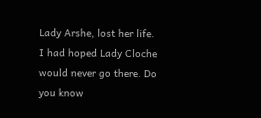Lady Arshe, lost her life.
I had hoped Lady Cloche would never go there. Do you know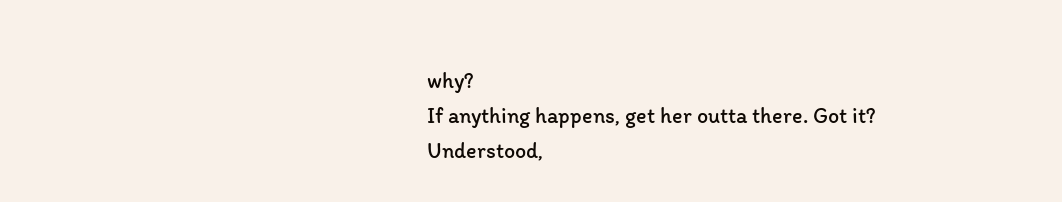why?
If anything happens, get her outta there. Got it?
Understood,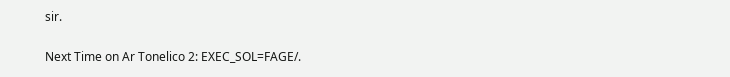sir.

Next Time on Ar Tonelico 2: EXEC_SOL=FAGE/.